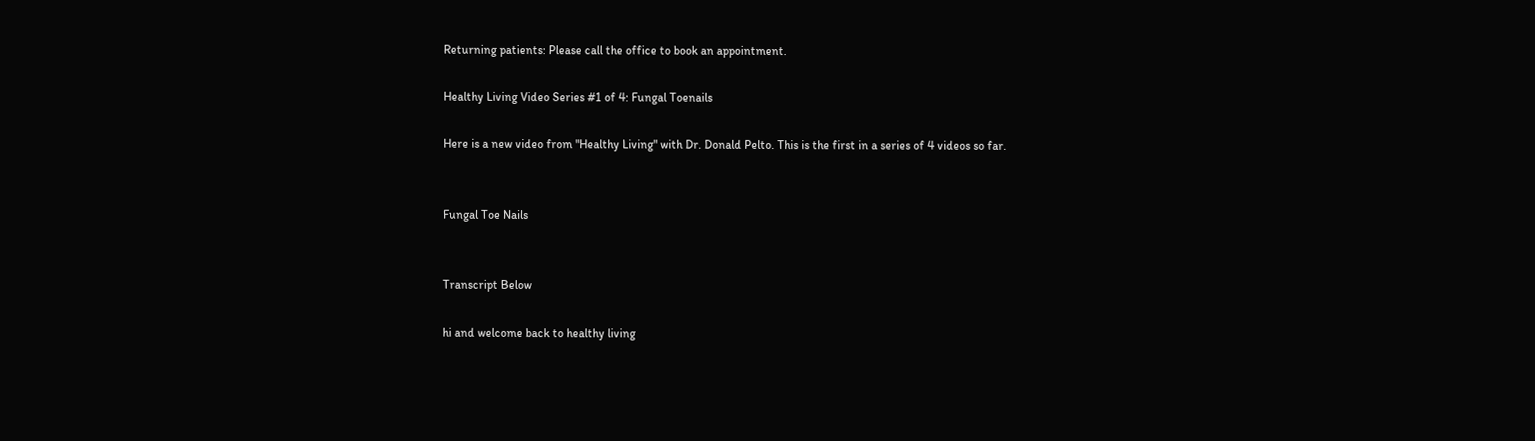Returning patients: Please call the office to book an appointment.

Healthy Living Video Series #1 of 4: Fungal Toenails

Here is a new video from "Healthy Living" with Dr. Donald Pelto. This is the first in a series of 4 videos so far.


Fungal Toe Nails


Transcript Below

hi and welcome back to healthy living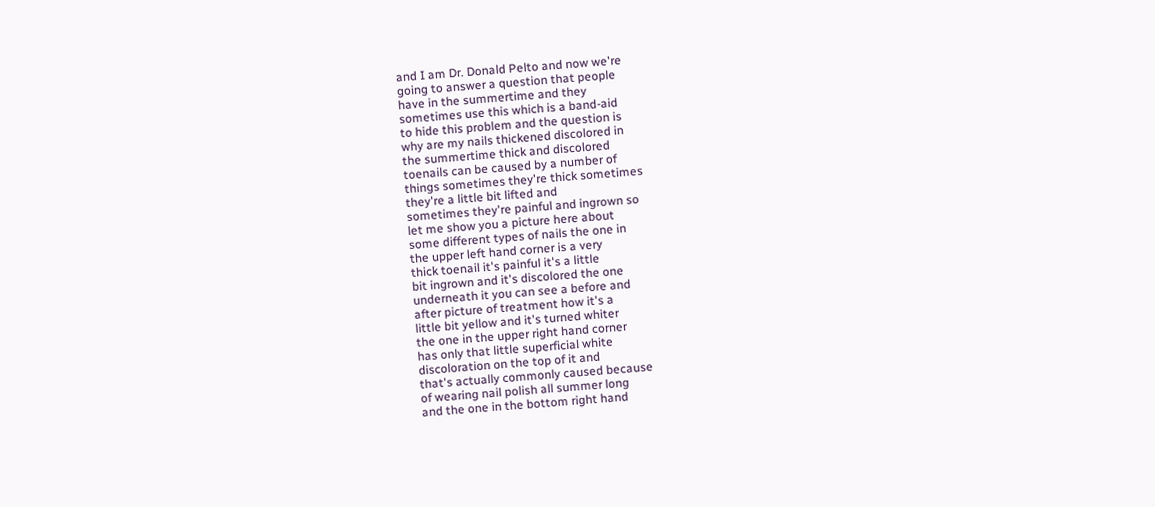and I am Dr. Donald Pelto and now we're
going to answer a question that people
have in the summertime and they
sometimes use this which is a band-aid
to hide this problem and the question is
why are my nails thickened discolored in
the summertime thick and discolored
toenails can be caused by a number of
things sometimes they're thick sometimes
they're a little bit lifted and
sometimes they're painful and ingrown so
let me show you a picture here about
some different types of nails the one in
the upper left hand corner is a very
thick toenail it's painful it's a little
bit ingrown and it's discolored the one
underneath it you can see a before and
after picture of treatment how it's a
little bit yellow and it's turned whiter
the one in the upper right hand corner
has only that little superficial white
discoloration on the top of it and
that's actually commonly caused because
of wearing nail polish all summer long
and the one in the bottom right hand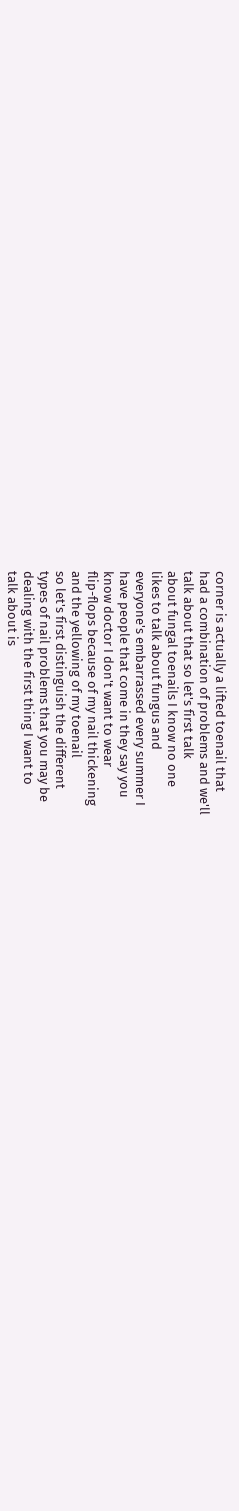corner is actually a lifted toenail that
had a combination of problems and we'll
talk about that so let's first talk
about fungal toenails I know no one
likes to talk about fungus and
everyone's embarrassed every summer I
have people that come in they say you
know doctor I don't want to wear
flip-flops because of my nail thickening
and the yellowing of my toenail
so let's first distinguish the different
types of nail problems that you may be
dealing with the first thing I want to
talk about is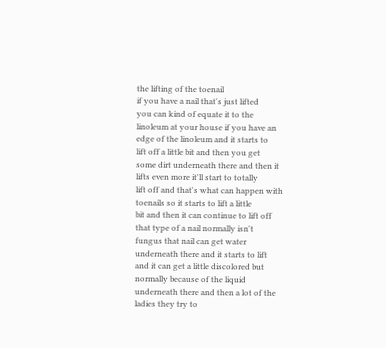the lifting of the toenail
if you have a nail that's just lifted
you can kind of equate it to the
linoleum at your house if you have an
edge of the linoleum and it starts to
lift off a little bit and then you get
some dirt underneath there and then it
lifts even more it'll start to totally
lift off and that's what can happen with
toenails so it starts to lift a little
bit and then it can continue to lift off
that type of a nail normally isn't
fungus that nail can get water
underneath there and it starts to lift
and it can get a little discolored but
normally because of the liquid
underneath there and then a lot of the
ladies they try to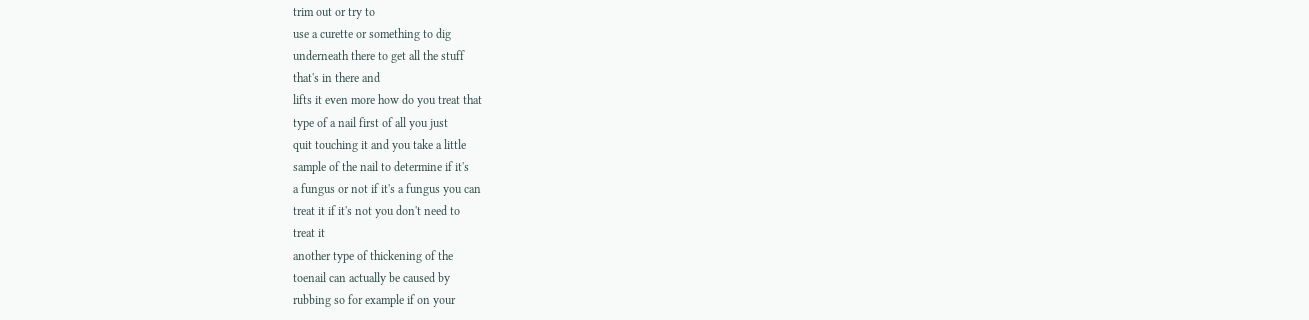trim out or try to
use a curette or something to dig
underneath there to get all the stuff
that's in there and
lifts it even more how do you treat that
type of a nail first of all you just
quit touching it and you take a little
sample of the nail to determine if it's
a fungus or not if it's a fungus you can
treat it if it's not you don't need to
treat it
another type of thickening of the
toenail can actually be caused by
rubbing so for example if on your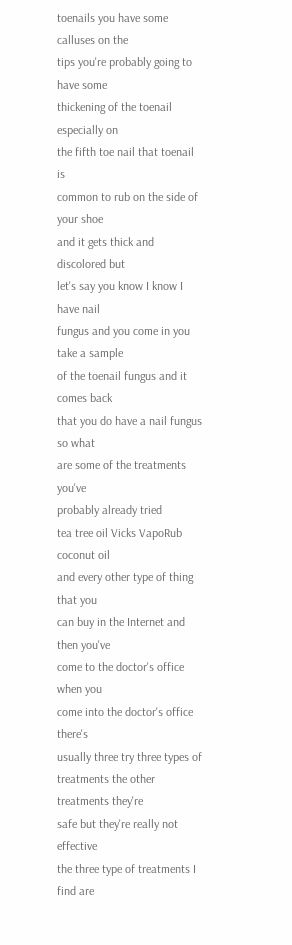toenails you have some calluses on the
tips you're probably going to have some
thickening of the toenail especially on
the fifth toe nail that toenail is
common to rub on the side of your shoe
and it gets thick and discolored but
let's say you know I know I have nail
fungus and you come in you take a sample
of the toenail fungus and it comes back
that you do have a nail fungus so what
are some of the treatments you've
probably already tried
tea tree oil Vicks VapoRub coconut oil
and every other type of thing that you
can buy in the Internet and then you've
come to the doctor's office when you
come into the doctor's office there's
usually three try three types of
treatments the other treatments they're
safe but they're really not effective
the three type of treatments I find are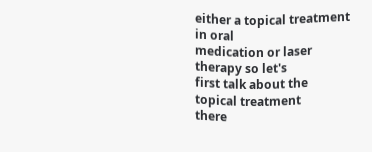either a topical treatment in oral
medication or laser therapy so let's
first talk about the topical treatment
there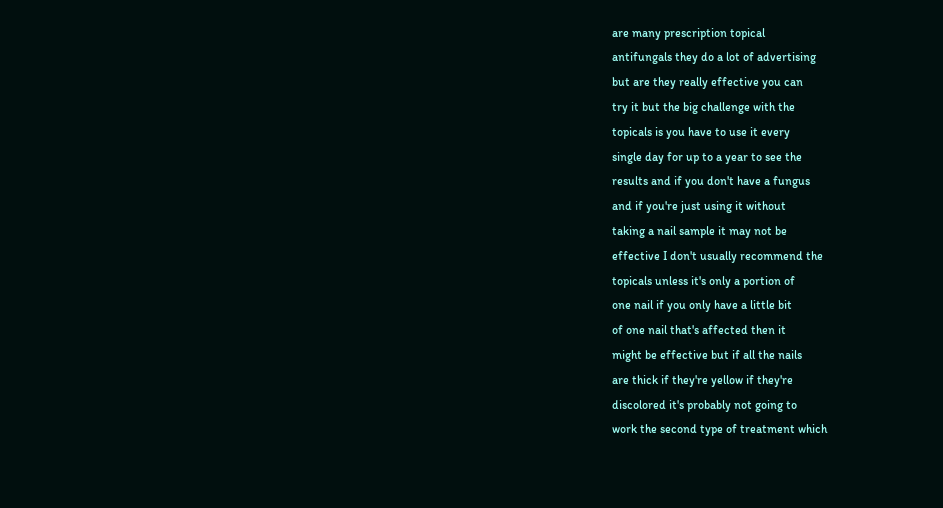are many prescription topical
antifungals they do a lot of advertising
but are they really effective you can
try it but the big challenge with the
topicals is you have to use it every
single day for up to a year to see the
results and if you don't have a fungus
and if you're just using it without
taking a nail sample it may not be
effective I don't usually recommend the
topicals unless it's only a portion of
one nail if you only have a little bit
of one nail that's affected then it
might be effective but if all the nails
are thick if they're yellow if they're
discolored it's probably not going to
work the second type of treatment which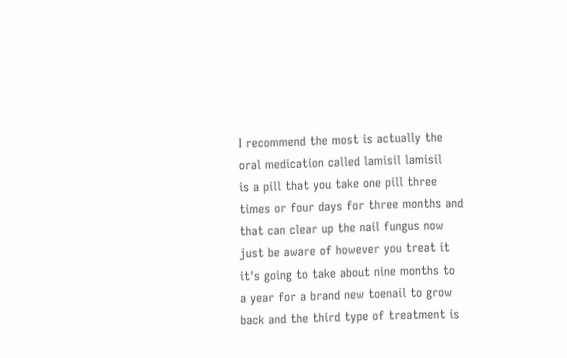I recommend the most is actually the
oral medication called lamisil lamisil
is a pill that you take one pill three
times or four days for three months and
that can clear up the nail fungus now
just be aware of however you treat it
it's going to take about nine months to
a year for a brand new toenail to grow
back and the third type of treatment is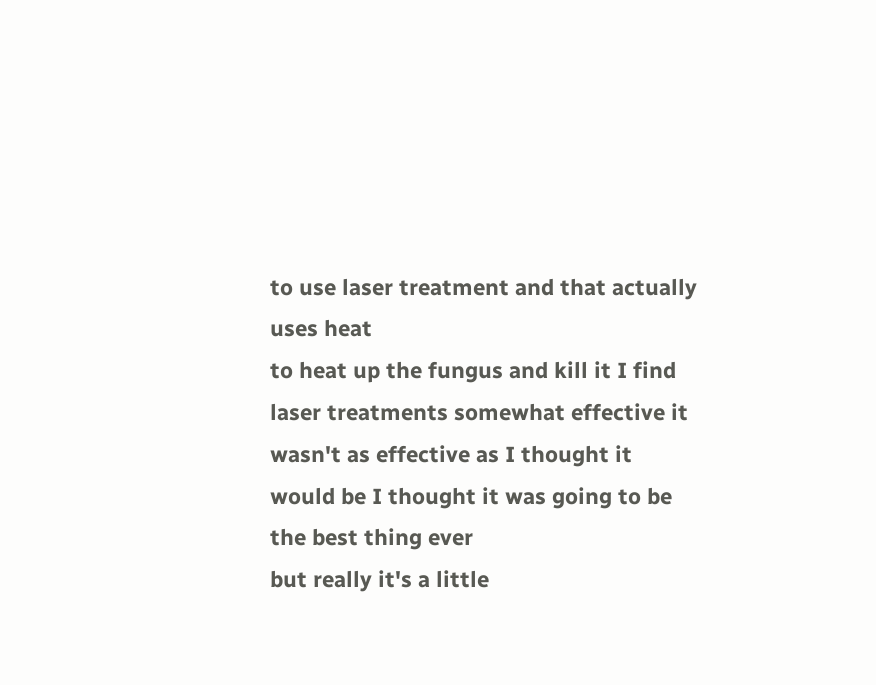to use laser treatment and that actually
uses heat
to heat up the fungus and kill it I find
laser treatments somewhat effective it
wasn't as effective as I thought it
would be I thought it was going to be
the best thing ever
but really it's a little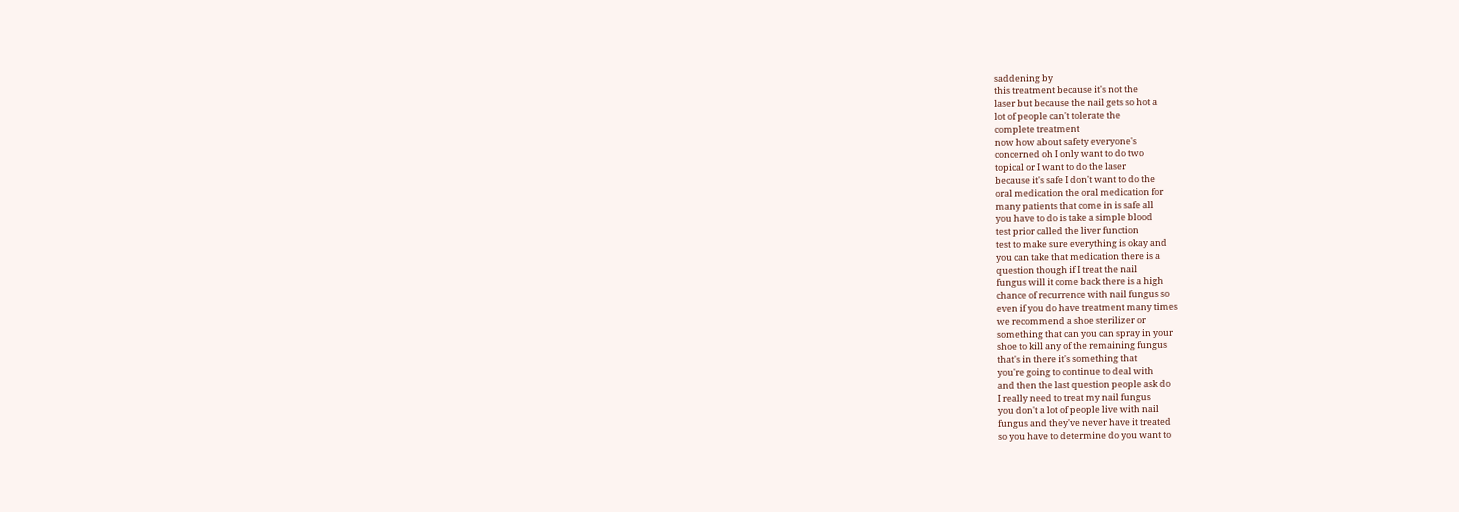saddening by
this treatment because it's not the
laser but because the nail gets so hot a
lot of people can't tolerate the
complete treatment
now how about safety everyone's
concerned oh I only want to do two
topical or I want to do the laser
because it's safe I don't want to do the
oral medication the oral medication for
many patients that come in is safe all
you have to do is take a simple blood
test prior called the liver function
test to make sure everything is okay and
you can take that medication there is a
question though if I treat the nail
fungus will it come back there is a high
chance of recurrence with nail fungus so
even if you do have treatment many times
we recommend a shoe sterilizer or
something that can you can spray in your
shoe to kill any of the remaining fungus
that's in there it's something that
you're going to continue to deal with
and then the last question people ask do
I really need to treat my nail fungus
you don't a lot of people live with nail
fungus and they've never have it treated
so you have to determine do you want to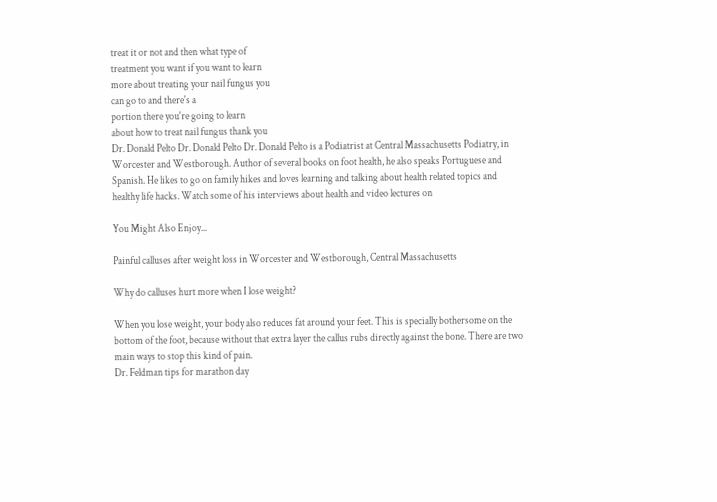treat it or not and then what type of
treatment you want if you want to learn
more about treating your nail fungus you
can go to and there's a
portion there you're going to learn
about how to treat nail fungus thank you
Dr. Donald Pelto Dr. Donald Pelto Dr. Donald Pelto is a Podiatrist at Central Massachusetts Podiatry, in Worcester and Westborough. Author of several books on foot health, he also speaks Portuguese and Spanish. He likes to go on family hikes and loves learning and talking about health related topics and healthy life hacks. Watch some of his interviews about health and video lectures on

You Might Also Enjoy...

Painful calluses after weight loss in Worcester and Westborough, Central Massachusetts

Why do calluses hurt more when I lose weight?

When you lose weight, your body also reduces fat around your feet. This is specially bothersome on the bottom of the foot, because without that extra layer the callus rubs directly against the bone. There are two main ways to stop this kind of pain.
Dr. Feldman tips for marathon day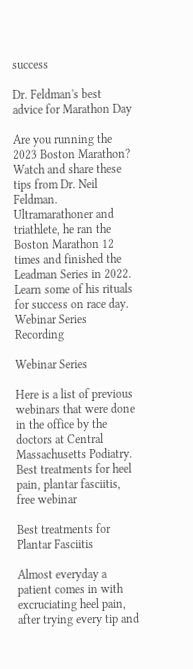success

Dr. Feldman's best advice for Marathon Day

Are you running the 2023 Boston Marathon? Watch and share these tips from Dr. Neil Feldman. Ultramarathoner and triathlete, he ran the Boston Marathon 12 times and finished the Leadman Series in 2022. Learn some of his rituals for success on race day.
Webinar Series Recording

Webinar Series

Here is a list of previous webinars that were done in the office by the doctors at Central Massachusetts Podiatry.
Best treatments for heel pain, plantar fasciitis, free webinar

Best treatments for Plantar Fasciitis

Almost everyday a patient comes in with excruciating heel pain, after trying every tip and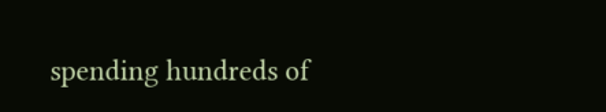spending hundreds of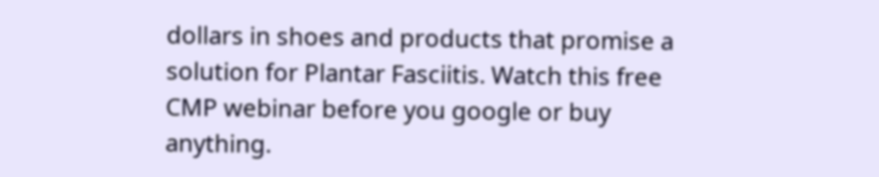dollars in shoes and products that promise a solution for Plantar Fasciitis. Watch this free CMP webinar before you google or buy anything.